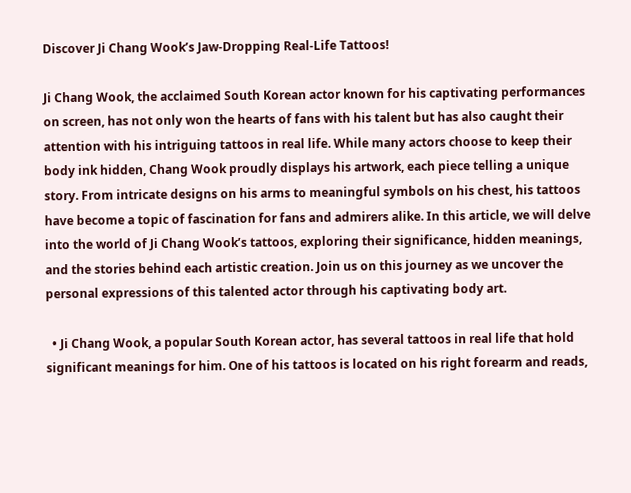Discover Ji Chang Wook’s Jaw-Dropping Real-Life Tattoos!

Ji Chang Wook, the acclaimed South Korean actor known for his captivating performances on screen, has not only won the hearts of fans with his talent but has also caught their attention with his intriguing tattoos in real life. While many actors choose to keep their body ink hidden, Chang Wook proudly displays his artwork, each piece telling a unique story. From intricate designs on his arms to meaningful symbols on his chest, his tattoos have become a topic of fascination for fans and admirers alike. In this article, we will delve into the world of Ji Chang Wook’s tattoos, exploring their significance, hidden meanings, and the stories behind each artistic creation. Join us on this journey as we uncover the personal expressions of this talented actor through his captivating body art.

  • Ji Chang Wook, a popular South Korean actor, has several tattoos in real life that hold significant meanings for him. One of his tattoos is located on his right forearm and reads,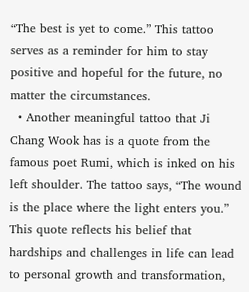“The best is yet to come.” This tattoo serves as a reminder for him to stay positive and hopeful for the future, no matter the circumstances.
  • Another meaningful tattoo that Ji Chang Wook has is a quote from the famous poet Rumi, which is inked on his left shoulder. The tattoo says, “The wound is the place where the light enters you.” This quote reflects his belief that hardships and challenges in life can lead to personal growth and transformation,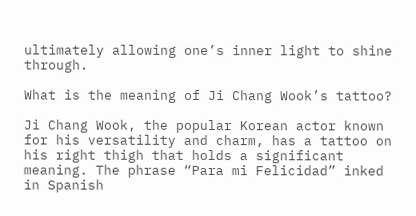ultimately allowing one’s inner light to shine through.

What is the meaning of Ji Chang Wook’s tattoo?

Ji Chang Wook, the popular Korean actor known for his versatility and charm, has a tattoo on his right thigh that holds a significant meaning. The phrase “Para mi Felicidad” inked in Spanish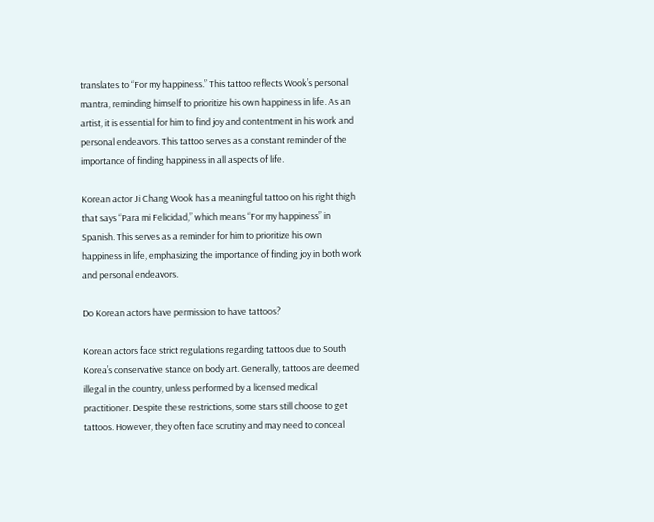translates to “For my happiness.” This tattoo reflects Wook’s personal mantra, reminding himself to prioritize his own happiness in life. As an artist, it is essential for him to find joy and contentment in his work and personal endeavors. This tattoo serves as a constant reminder of the importance of finding happiness in all aspects of life.

Korean actor Ji Chang Wook has a meaningful tattoo on his right thigh that says “Para mi Felicidad,” which means “For my happiness” in Spanish. This serves as a reminder for him to prioritize his own happiness in life, emphasizing the importance of finding joy in both work and personal endeavors.

Do Korean actors have permission to have tattoos?

Korean actors face strict regulations regarding tattoos due to South Korea’s conservative stance on body art. Generally, tattoos are deemed illegal in the country, unless performed by a licensed medical practitioner. Despite these restrictions, some stars still choose to get tattoos. However, they often face scrutiny and may need to conceal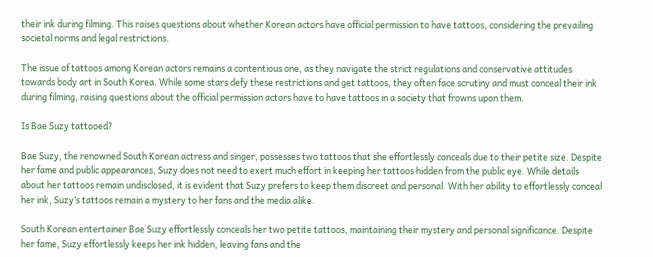their ink during filming. This raises questions about whether Korean actors have official permission to have tattoos, considering the prevailing societal norms and legal restrictions.

The issue of tattoos among Korean actors remains a contentious one, as they navigate the strict regulations and conservative attitudes towards body art in South Korea. While some stars defy these restrictions and get tattoos, they often face scrutiny and must conceal their ink during filming, raising questions about the official permission actors have to have tattoos in a society that frowns upon them.

Is Bae Suzy tattooed?

Bae Suzy, the renowned South Korean actress and singer, possesses two tattoos that she effortlessly conceals due to their petite size. Despite her fame and public appearances, Suzy does not need to exert much effort in keeping her tattoos hidden from the public eye. While details about her tattoos remain undisclosed, it is evident that Suzy prefers to keep them discreet and personal. With her ability to effortlessly conceal her ink, Suzy’s tattoos remain a mystery to her fans and the media alike.

South Korean entertainer Bae Suzy effortlessly conceals her two petite tattoos, maintaining their mystery and personal significance. Despite her fame, Suzy effortlessly keeps her ink hidden, leaving fans and the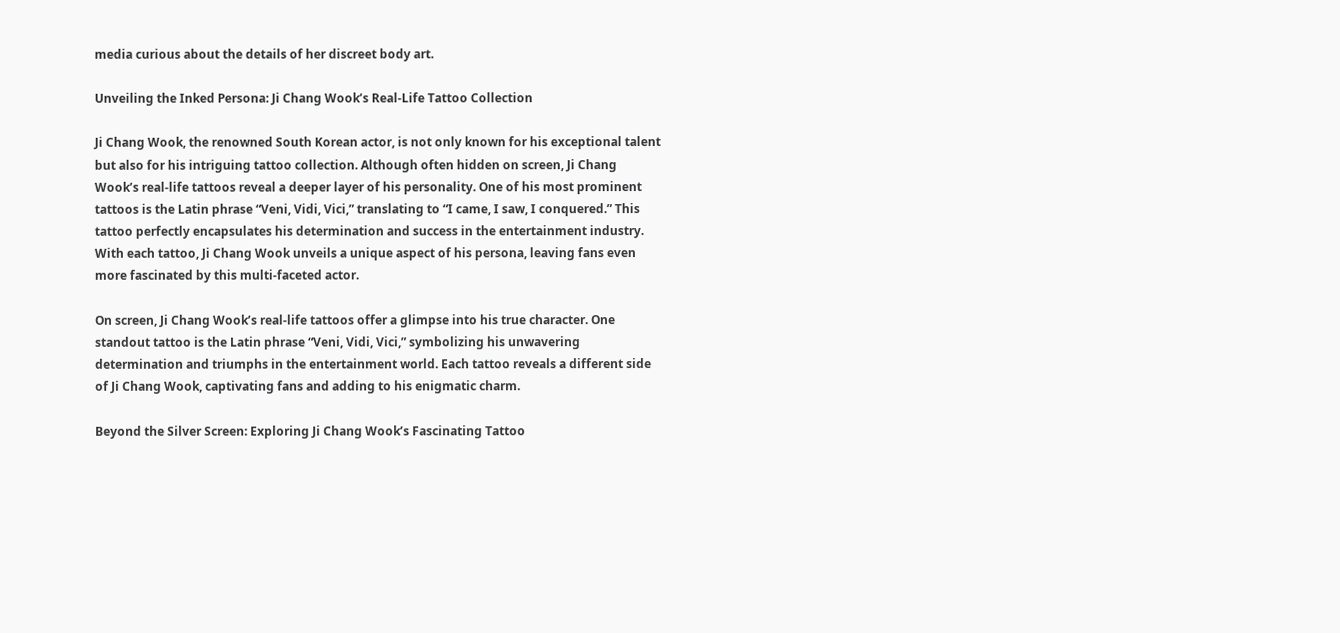media curious about the details of her discreet body art.

Unveiling the Inked Persona: Ji Chang Wook’s Real-Life Tattoo Collection

Ji Chang Wook, the renowned South Korean actor, is not only known for his exceptional talent but also for his intriguing tattoo collection. Although often hidden on screen, Ji Chang Wook’s real-life tattoos reveal a deeper layer of his personality. One of his most prominent tattoos is the Latin phrase “Veni, Vidi, Vici,” translating to “I came, I saw, I conquered.” This tattoo perfectly encapsulates his determination and success in the entertainment industry. With each tattoo, Ji Chang Wook unveils a unique aspect of his persona, leaving fans even more fascinated by this multi-faceted actor.

On screen, Ji Chang Wook’s real-life tattoos offer a glimpse into his true character. One standout tattoo is the Latin phrase “Veni, Vidi, Vici,” symbolizing his unwavering determination and triumphs in the entertainment world. Each tattoo reveals a different side of Ji Chang Wook, captivating fans and adding to his enigmatic charm.

Beyond the Silver Screen: Exploring Ji Chang Wook’s Fascinating Tattoo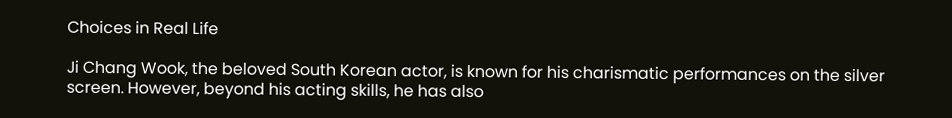Choices in Real Life

Ji Chang Wook, the beloved South Korean actor, is known for his charismatic performances on the silver screen. However, beyond his acting skills, he has also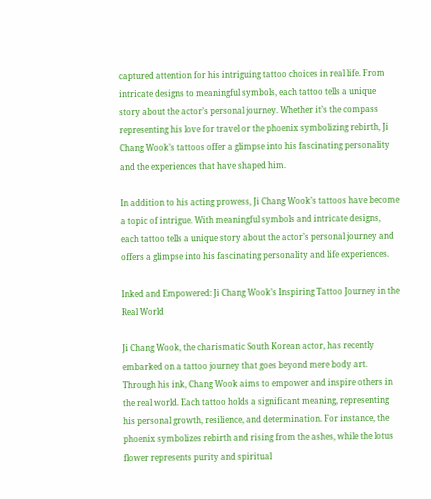captured attention for his intriguing tattoo choices in real life. From intricate designs to meaningful symbols, each tattoo tells a unique story about the actor’s personal journey. Whether it’s the compass representing his love for travel or the phoenix symbolizing rebirth, Ji Chang Wook’s tattoos offer a glimpse into his fascinating personality and the experiences that have shaped him.

In addition to his acting prowess, Ji Chang Wook’s tattoos have become a topic of intrigue. With meaningful symbols and intricate designs, each tattoo tells a unique story about the actor’s personal journey and offers a glimpse into his fascinating personality and life experiences.

Inked and Empowered: Ji Chang Wook’s Inspiring Tattoo Journey in the Real World

Ji Chang Wook, the charismatic South Korean actor, has recently embarked on a tattoo journey that goes beyond mere body art. Through his ink, Chang Wook aims to empower and inspire others in the real world. Each tattoo holds a significant meaning, representing his personal growth, resilience, and determination. For instance, the phoenix symbolizes rebirth and rising from the ashes, while the lotus flower represents purity and spiritual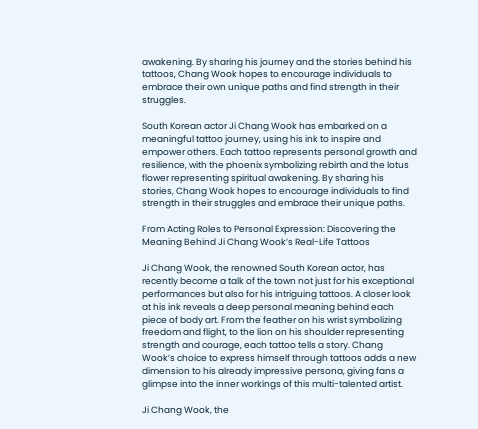awakening. By sharing his journey and the stories behind his tattoos, Chang Wook hopes to encourage individuals to embrace their own unique paths and find strength in their struggles.

South Korean actor Ji Chang Wook has embarked on a meaningful tattoo journey, using his ink to inspire and empower others. Each tattoo represents personal growth and resilience, with the phoenix symbolizing rebirth and the lotus flower representing spiritual awakening. By sharing his stories, Chang Wook hopes to encourage individuals to find strength in their struggles and embrace their unique paths.

From Acting Roles to Personal Expression: Discovering the Meaning Behind Ji Chang Wook’s Real-Life Tattoos

Ji Chang Wook, the renowned South Korean actor, has recently become a talk of the town not just for his exceptional performances but also for his intriguing tattoos. A closer look at his ink reveals a deep personal meaning behind each piece of body art. From the feather on his wrist symbolizing freedom and flight, to the lion on his shoulder representing strength and courage, each tattoo tells a story. Chang Wook’s choice to express himself through tattoos adds a new dimension to his already impressive persona, giving fans a glimpse into the inner workings of this multi-talented artist.

Ji Chang Wook, the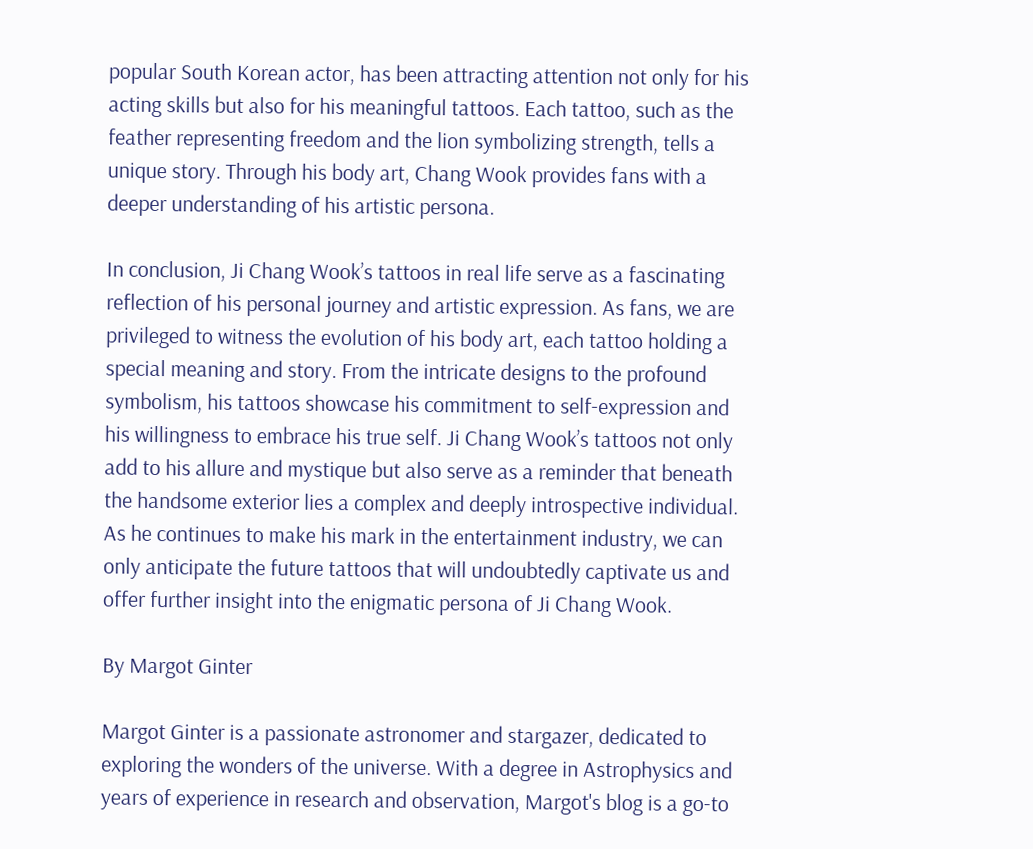popular South Korean actor, has been attracting attention not only for his acting skills but also for his meaningful tattoos. Each tattoo, such as the feather representing freedom and the lion symbolizing strength, tells a unique story. Through his body art, Chang Wook provides fans with a deeper understanding of his artistic persona.

In conclusion, Ji Chang Wook’s tattoos in real life serve as a fascinating reflection of his personal journey and artistic expression. As fans, we are privileged to witness the evolution of his body art, each tattoo holding a special meaning and story. From the intricate designs to the profound symbolism, his tattoos showcase his commitment to self-expression and his willingness to embrace his true self. Ji Chang Wook’s tattoos not only add to his allure and mystique but also serve as a reminder that beneath the handsome exterior lies a complex and deeply introspective individual. As he continues to make his mark in the entertainment industry, we can only anticipate the future tattoos that will undoubtedly captivate us and offer further insight into the enigmatic persona of Ji Chang Wook.

By Margot Ginter

Margot Ginter is a passionate astronomer and stargazer, dedicated to exploring the wonders of the universe. With a degree in Astrophysics and years of experience in research and observation, Margot's blog is a go-to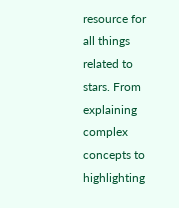resource for all things related to stars. From explaining complex concepts to highlighting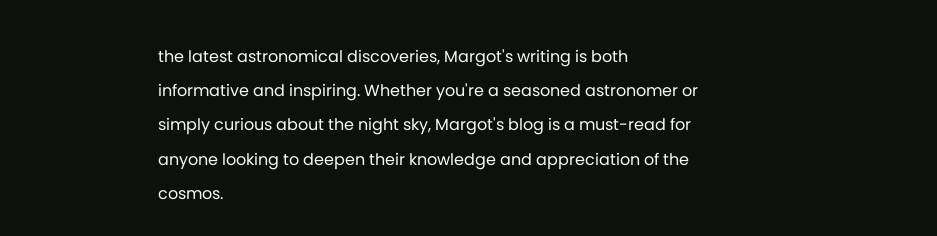the latest astronomical discoveries, Margot's writing is both informative and inspiring. Whether you're a seasoned astronomer or simply curious about the night sky, Margot's blog is a must-read for anyone looking to deepen their knowledge and appreciation of the cosmos.